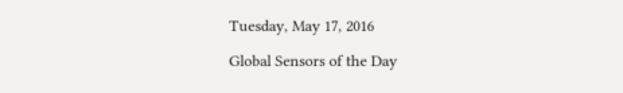Tuesday, May 17, 2016

Global Sensors of the Day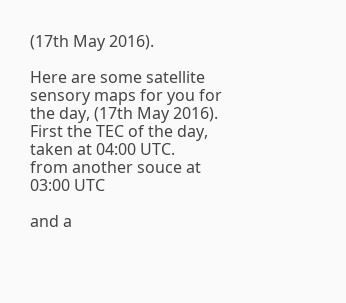(17th May 2016).

Here are some satellite sensory maps for you for the day, (17th May 2016). First the TEC of the day, taken at 04:00 UTC.
from another souce at 03:00 UTC

and a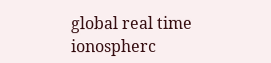global real time ionospherc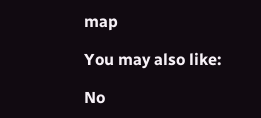map

You may also like:

No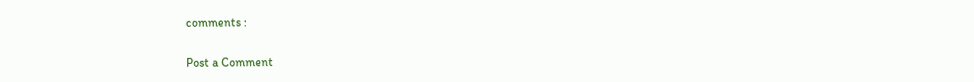comments :

Post a Comment